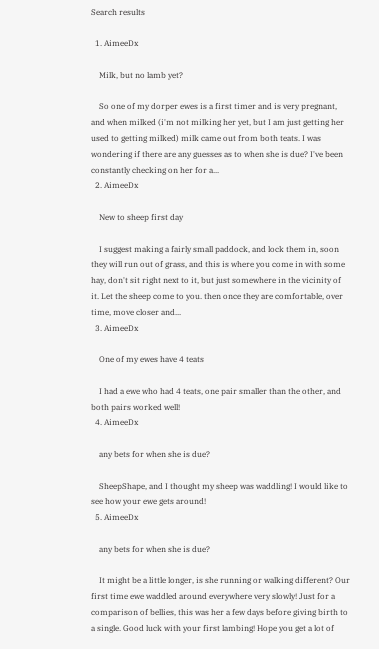Search results

  1. AimeeDx

    Milk, but no lamb yet?

    So one of my dorper ewes is a first timer and is very pregnant, and when milked (i'm not milking her yet, but I am just getting her used to getting milked) milk came out from both teats. I was wondering if there are any guesses as to when she is due? I've been constantly checking on her for a...
  2. AimeeDx

    New to sheep first day

    I suggest making a fairly small paddock, and lock them in, soon they will run out of grass, and this is where you come in with some hay, don't sit right next to it, but just somewhere in the vicinity of it. Let the sheep come to you. then once they are comfortable, over time, move closer and...
  3. AimeeDx

    One of my ewes have 4 teats

    I had a ewe who had 4 teats, one pair smaller than the other, and both pairs worked well!
  4. AimeeDx

    any bets for when she is due?

    SheepShape, and I thought my sheep was waddling! I would like to see how your ewe gets around!
  5. AimeeDx

    any bets for when she is due?

    It might be a little longer, is she running or walking different? Our first time ewe waddled around everywhere very slowly! Just for a comparison of bellies, this was her a few days before giving birth to a single. Good luck with your first lambing! Hope you get a lot of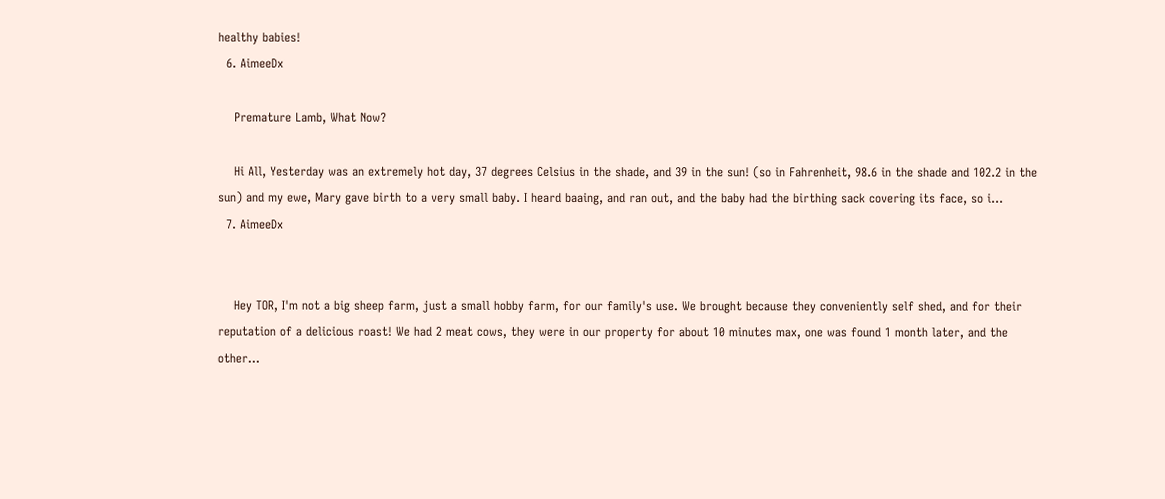healthy babies!
  6. AimeeDx

    Premature Lamb, What Now?

    Hi All, Yesterday was an extremely hot day, 37 degrees Celsius in the shade, and 39 in the sun! (so in Fahrenheit, 98.6 in the shade and 102.2 in the sun) and my ewe, Mary gave birth to a very small baby. I heard baaing, and ran out, and the baby had the birthing sack covering its face, so i...
  7. AimeeDx


    Hey TOR, I'm not a big sheep farm, just a small hobby farm, for our family's use. We brought because they conveniently self shed, and for their reputation of a delicious roast! We had 2 meat cows, they were in our property for about 10 minutes max, one was found 1 month later, and the other...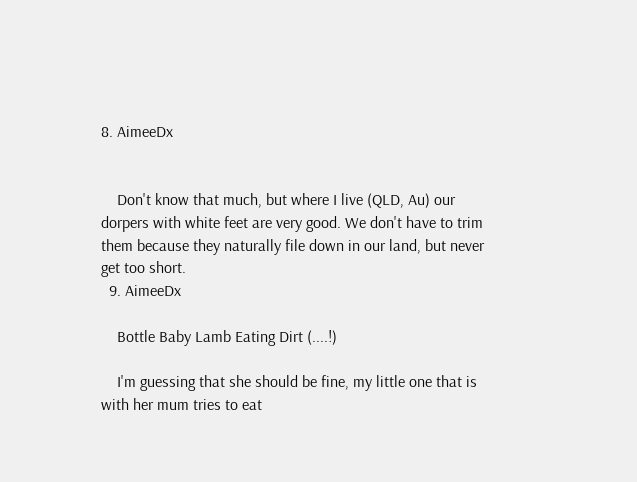8. AimeeDx


    Don't know that much, but where I live (QLD, Au) our dorpers with white feet are very good. We don't have to trim them because they naturally file down in our land, but never get too short.
  9. AimeeDx

    Bottle Baby Lamb Eating Dirt (....!)

    I'm guessing that she should be fine, my little one that is with her mum tries to eat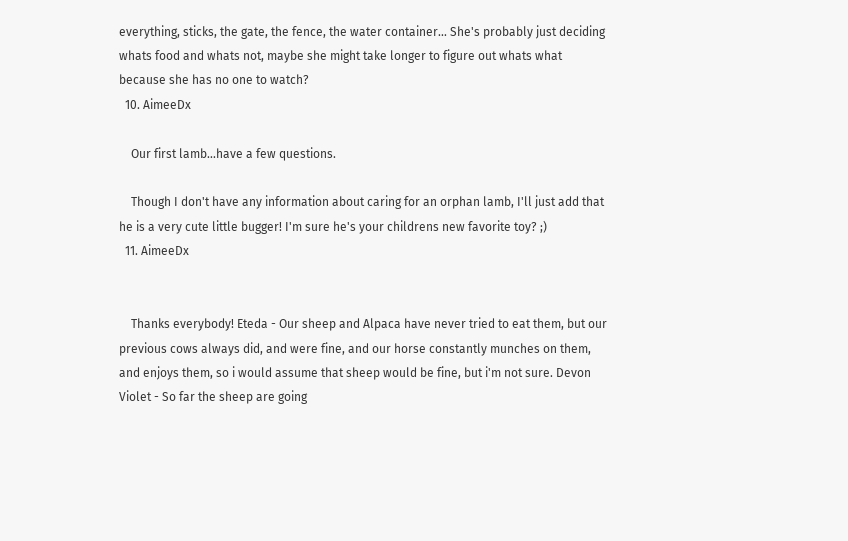everything, sticks, the gate, the fence, the water container... She's probably just deciding whats food and whats not, maybe she might take longer to figure out whats what because she has no one to watch?
  10. AimeeDx

    Our first lamb...have a few questions.

    Though I don't have any information about caring for an orphan lamb, I'll just add that he is a very cute little bugger! I'm sure he's your childrens new favorite toy? ;)
  11. AimeeDx


    Thanks everybody! Eteda - Our sheep and Alpaca have never tried to eat them, but our previous cows always did, and were fine, and our horse constantly munches on them, and enjoys them, so i would assume that sheep would be fine, but i'm not sure. Devon Violet - So far the sheep are going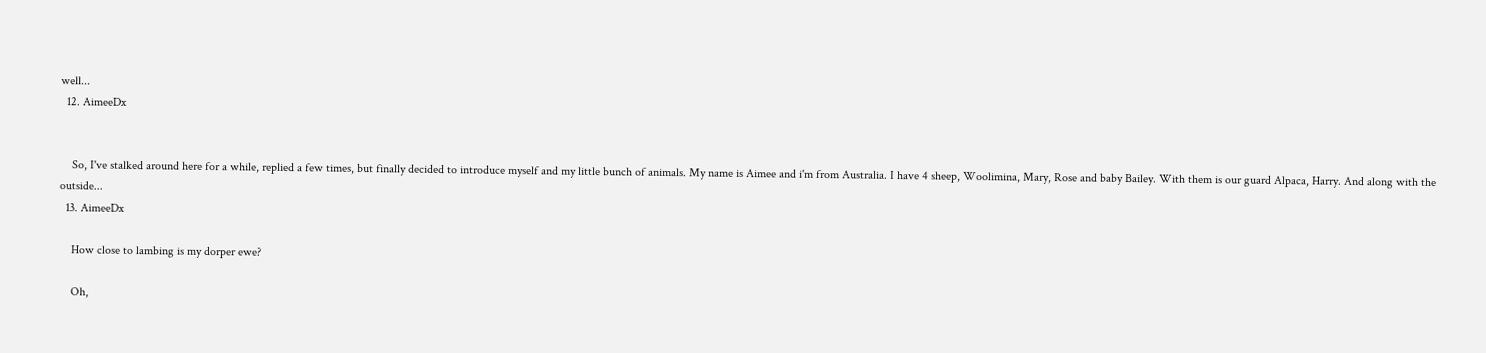well...
  12. AimeeDx


    So, I've stalked around here for a while, replied a few times, but finally decided to introduce myself and my little bunch of animals. My name is Aimee and i'm from Australia. I have 4 sheep, Woolimina, Mary, Rose and baby Bailey. With them is our guard Alpaca, Harry. And along with the outside...
  13. AimeeDx

    How close to lambing is my dorper ewe?

    Oh,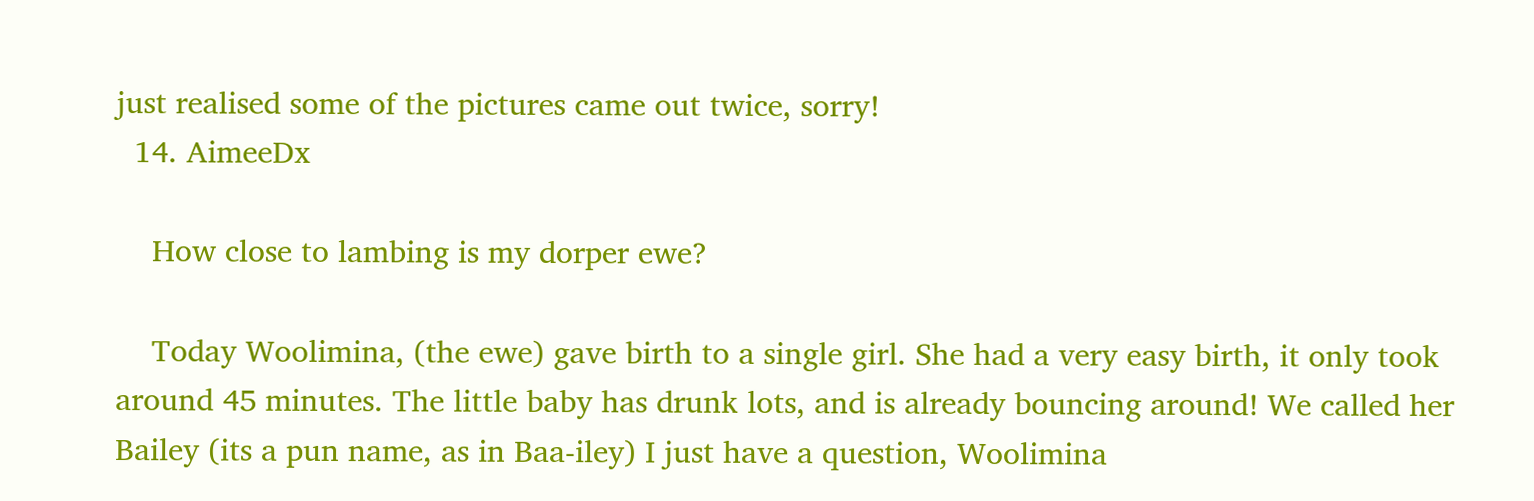just realised some of the pictures came out twice, sorry!
  14. AimeeDx

    How close to lambing is my dorper ewe?

    Today Woolimina, (the ewe) gave birth to a single girl. She had a very easy birth, it only took around 45 minutes. The little baby has drunk lots, and is already bouncing around! We called her Bailey (its a pun name, as in Baa-iley) I just have a question, Woolimina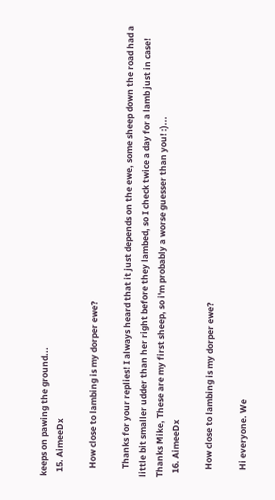keeps on pawing the ground...
  15. AimeeDx

    How close to lambing is my dorper ewe?

    Thanks for your replies! I always heard that it just depends on the ewe, some sheep down the road had a little bit smaller udder than her right before they lambed, so I check twice a day for a lamb just in case! Thanks Mike, These are my first sheep, so i'm probably a worse guesser than you! :)...
  16. AimeeDx

    How close to lambing is my dorper ewe?

    Hi everyone. We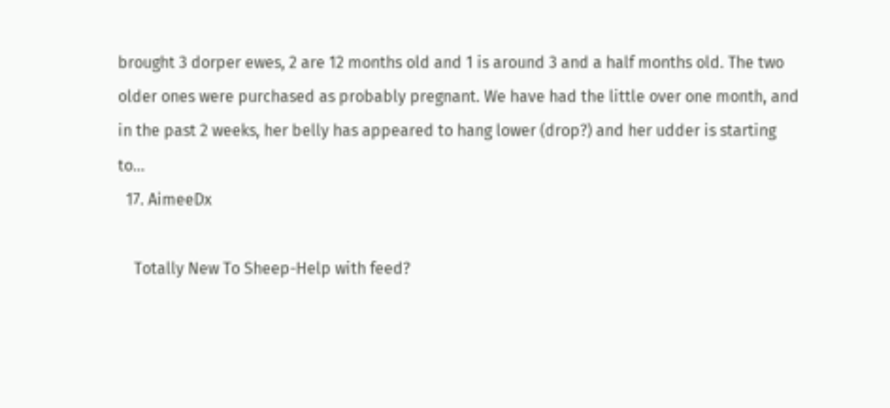brought 3 dorper ewes, 2 are 12 months old and 1 is around 3 and a half months old. The two older ones were purchased as probably pregnant. We have had the little over one month, and in the past 2 weeks, her belly has appeared to hang lower (drop?) and her udder is starting to...
  17. AimeeDx

    Totally New To Sheep-Help with feed?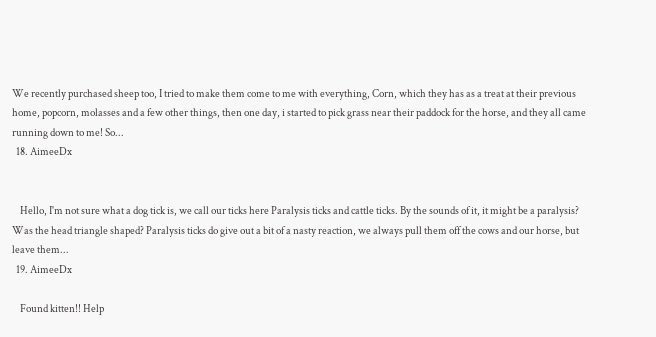We recently purchased sheep too, I tried to make them come to me with everything, Corn, which they has as a treat at their previous home, popcorn, molasses and a few other things, then one day, i started to pick grass near their paddock for the horse, and they all came running down to me! So...
  18. AimeeDx


    Hello, I'm not sure what a dog tick is, we call our ticks here Paralysis ticks and cattle ticks. By the sounds of it, it might be a paralysis? Was the head triangle shaped? Paralysis ticks do give out a bit of a nasty reaction, we always pull them off the cows and our horse, but leave them...
  19. AimeeDx

    Found kitten!! Help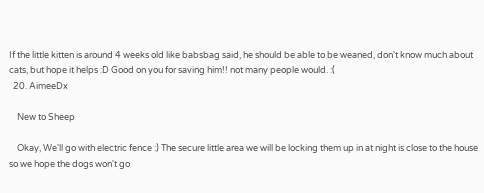If the little kitten is around 4 weeks old like babsbag said, he should be able to be weaned, don't know much about cats, but hope it helps :D Good on you for saving him!! not many people would. :(
  20. AimeeDx

    New to Sheep

    Okay, We'll go with electric fence :) The secure little area we will be locking them up in at night is close to the house so we hope the dogs won't go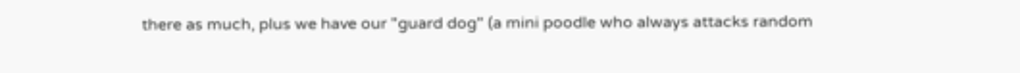there as much, plus we have our "guard dog" (a mini poodle who always attacks random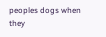peoples dogs when they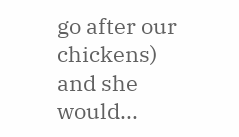go after our chickens) and she would...